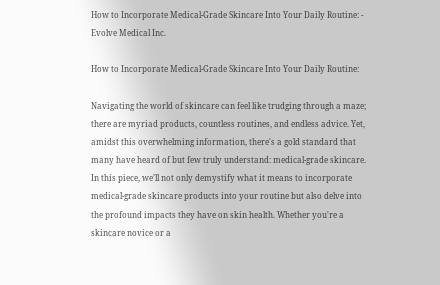How to Incorporate Medical-Grade Skincare Into Your Daily Routine: - Evolve Medical Inc.

How to Incorporate Medical-Grade Skincare Into Your Daily Routine:

Navigating the world of skincare can feel like trudging through a maze; there are myriad products, countless routines, and endless advice. Yet, amidst this overwhelming information, there's a gold standard that many have heard of but few truly understand: medical-grade skincare. In this piece, we’ll not only demystify what it means to incorporate medical-grade skincare products into your routine but also delve into the profound impacts they have on skin health. Whether you're a skincare novice or a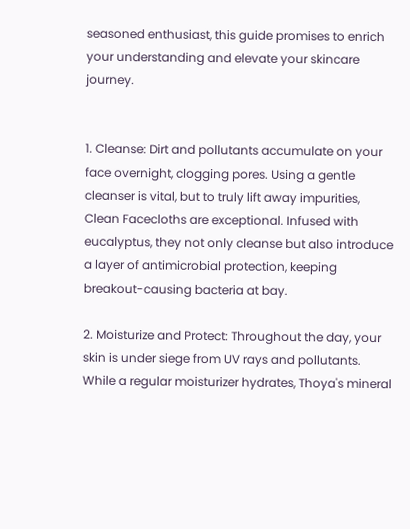seasoned enthusiast, this guide promises to enrich your understanding and elevate your skincare journey.


1. Cleanse: Dirt and pollutants accumulate on your face overnight, clogging pores. Using a gentle cleanser is vital, but to truly lift away impurities, Clean Facecloths are exceptional. Infused with eucalyptus, they not only cleanse but also introduce a layer of antimicrobial protection, keeping breakout-causing bacteria at bay.

2. Moisturize and Protect: Throughout the day, your skin is under siege from UV rays and pollutants. While a regular moisturizer hydrates, Thoya's mineral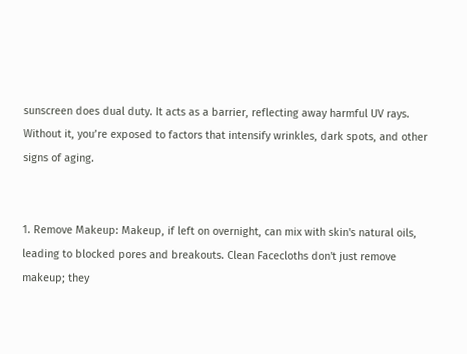sunscreen does dual duty. It acts as a barrier, reflecting away harmful UV rays. Without it, you’re exposed to factors that intensify wrinkles, dark spots, and other signs of aging.


1. Remove Makeup: Makeup, if left on overnight, can mix with skin's natural oils, leading to blocked pores and breakouts. Clean Facecloths don't just remove makeup; they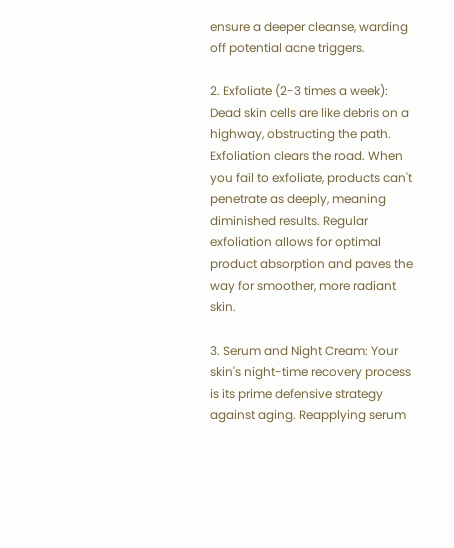ensure a deeper cleanse, warding off potential acne triggers.

2. Exfoliate (2-3 times a week): Dead skin cells are like debris on a highway, obstructing the path. Exfoliation clears the road. When you fail to exfoliate, products can't penetrate as deeply, meaning diminished results. Regular exfoliation allows for optimal product absorption and paves the way for smoother, more radiant skin.

3. Serum and Night Cream: Your skin's night-time recovery process is its prime defensive strategy against aging. Reapplying serum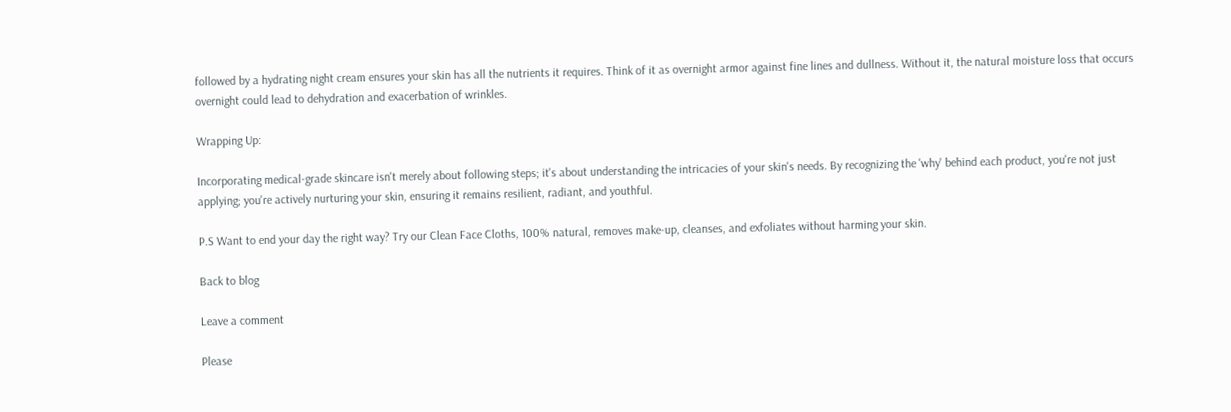followed by a hydrating night cream ensures your skin has all the nutrients it requires. Think of it as overnight armor against fine lines and dullness. Without it, the natural moisture loss that occurs overnight could lead to dehydration and exacerbation of wrinkles.

Wrapping Up:

Incorporating medical-grade skincare isn't merely about following steps; it's about understanding the intricacies of your skin's needs. By recognizing the 'why' behind each product, you're not just applying; you're actively nurturing your skin, ensuring it remains resilient, radiant, and youthful.

P.S Want to end your day the right way? Try our Clean Face Cloths, 100% natural, removes make-up, cleanses, and exfoliates without harming your skin.

Back to blog

Leave a comment

Please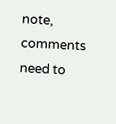note, comments need to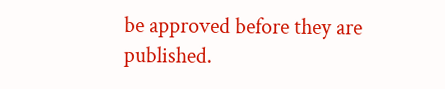be approved before they are published.